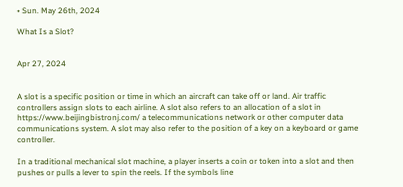• Sun. May 26th, 2024

What Is a Slot?


Apr 27, 2024


A slot is a specific position or time in which an aircraft can take off or land. Air traffic controllers assign slots to each airline. A slot also refers to an allocation of a slot in https://www.beijingbistronj.com/ a telecommunications network or other computer data communications system. A slot may also refer to the position of a key on a keyboard or game controller.

In a traditional mechanical slot machine, a player inserts a coin or token into a slot and then pushes or pulls a lever to spin the reels. If the symbols line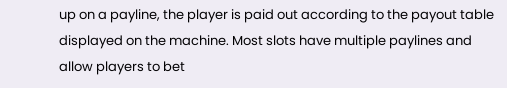up on a payline, the player is paid out according to the payout table displayed on the machine. Most slots have multiple paylines and allow players to bet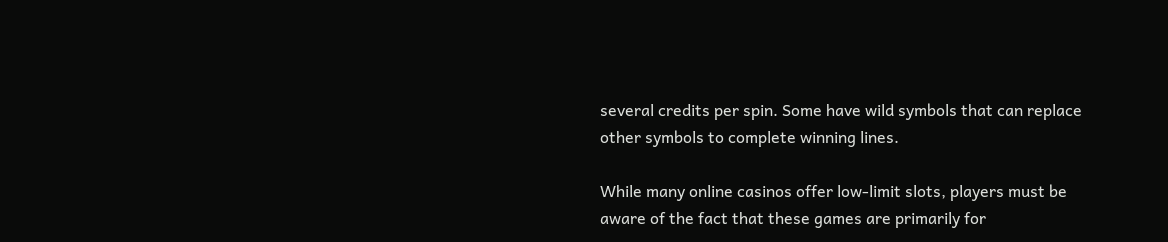several credits per spin. Some have wild symbols that can replace other symbols to complete winning lines.

While many online casinos offer low-limit slots, players must be aware of the fact that these games are primarily for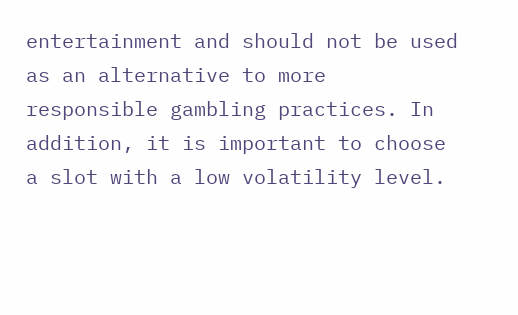entertainment and should not be used as an alternative to more responsible gambling practices. In addition, it is important to choose a slot with a low volatility level.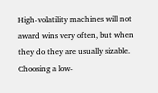High-volatility machines will not award wins very often, but when they do they are usually sizable. Choosing a low-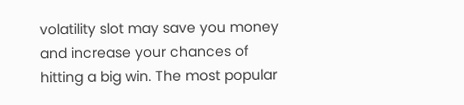volatility slot may save you money and increase your chances of hitting a big win. The most popular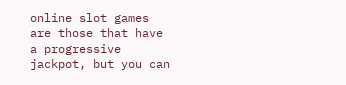online slot games are those that have a progressive jackpot, but you can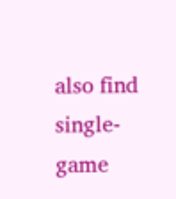also find single-game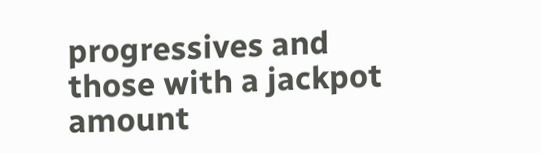progressives and those with a jackpot amount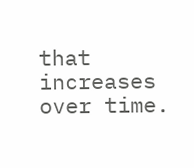that increases over time.